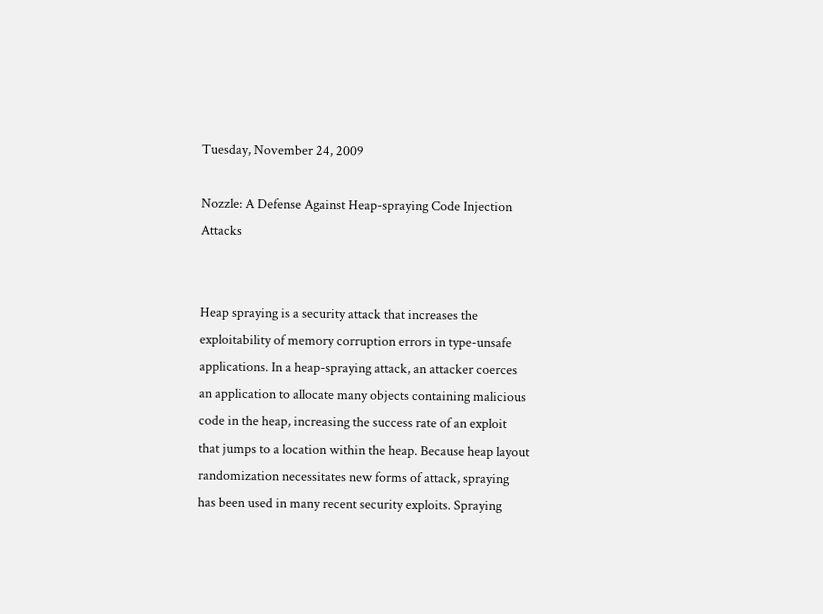Tuesday, November 24, 2009

Nozzle: A Defense Against Heap-spraying Code Injection Attacks


Heap spraying is a security attack that increases the exploitability of memory corruption errors in type-unsafe applications. In a heap-spraying attack, an attacker coerces an application to allocate many objects containing malicious code in the heap, increasing the success rate of an exploit that jumps to a location within the heap. Because heap layout randomization necessitates new forms of attack, spraying has been used in many recent security exploits. Spraying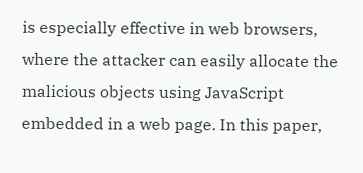is especially effective in web browsers, where the attacker can easily allocate the malicious objects using JavaScript embedded in a web page. In this paper,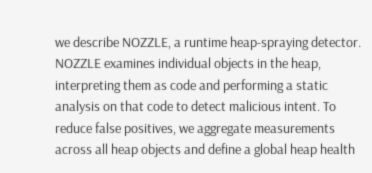we describe NOZZLE, a runtime heap-spraying detector. NOZZLE examines individual objects in the heap, interpreting them as code and performing a static analysis on that code to detect malicious intent. To reduce false positives, we aggregate measurements across all heap objects and define a global heap health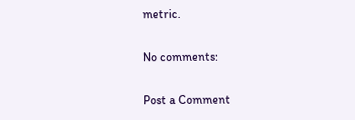metric.

No comments:

Post a Comment